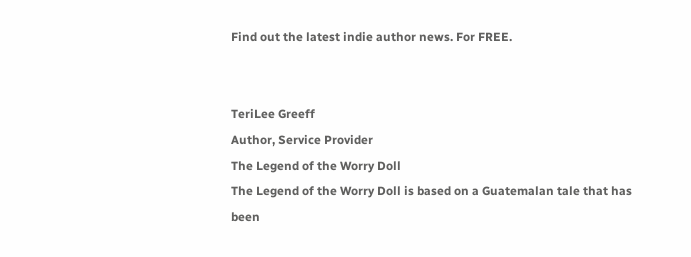Find out the latest indie author news. For FREE.


TeriLee Greeff
Author, Service Provider
The Legend of the Worry Doll
The Legend of the Worry Doll is based on a Guatemalan tale that has been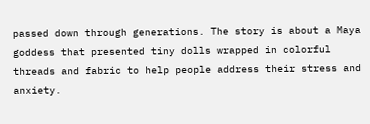passed down through generations. The story is about a Maya goddess that presented tiny dolls wrapped in colorful threads and fabric to help people address their stress and anxiety.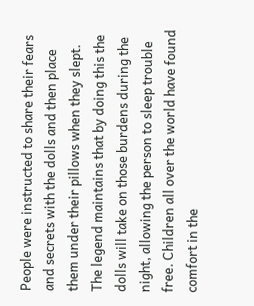People were instructed to share their fears and secrets with the dolls and then place them under their pillows when they slept. The legend maintains that by doing this the dolls will take on those burdens during the night, allowing the person to sleep trouble free. Children all over the world have found comfort in the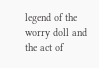legend of the worry doll and the act of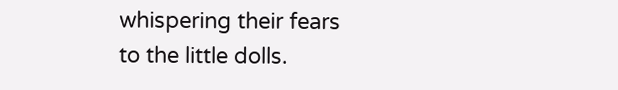whispering their fears to the little dolls.